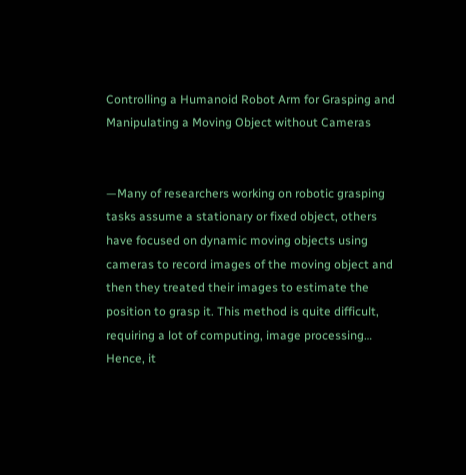Controlling a Humanoid Robot Arm for Grasping and Manipulating a Moving Object without Cameras


—Many of researchers working on robotic grasping tasks assume a stationary or fixed object, others have focused on dynamic moving objects using cameras to record images of the moving object and then they treated their images to estimate the position to grasp it. This method is quite difficult, requiring a lot of computing, image processing… Hence, it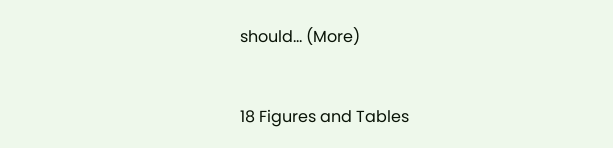should… (More)


18 Figures and Tables